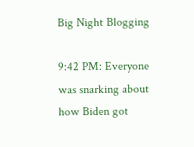Big Night Blogging

9:42 PM: Everyone was snarking about how Biden got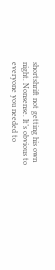shortshrift not getting his own night. Nonsense. It’s obvious to everyone you needed to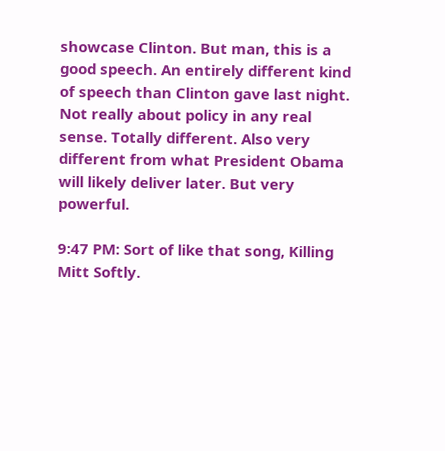showcase Clinton. But man, this is a good speech. An entirely different kind of speech than Clinton gave last night. Not really about policy in any real sense. Totally different. Also very different from what President Obama will likely deliver later. But very powerful.

9:47 PM: Sort of like that song, Killing Mitt Softly.